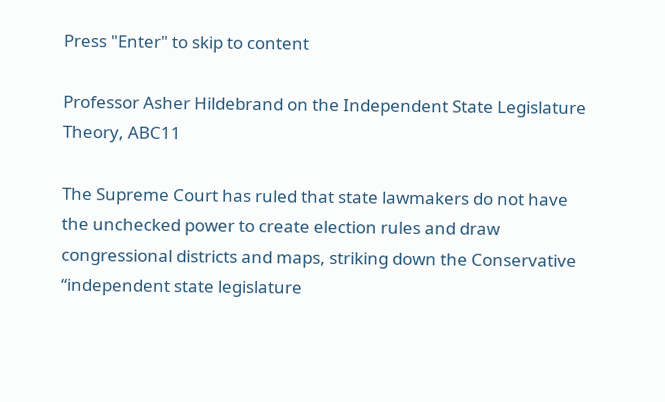Press "Enter" to skip to content

Professor Asher Hildebrand on the Independent State Legislature Theory, ABC11

The Supreme Court has ruled that state lawmakers do not have the unchecked power to create election rules and draw congressional districts and maps, striking down the Conservative “independent state legislature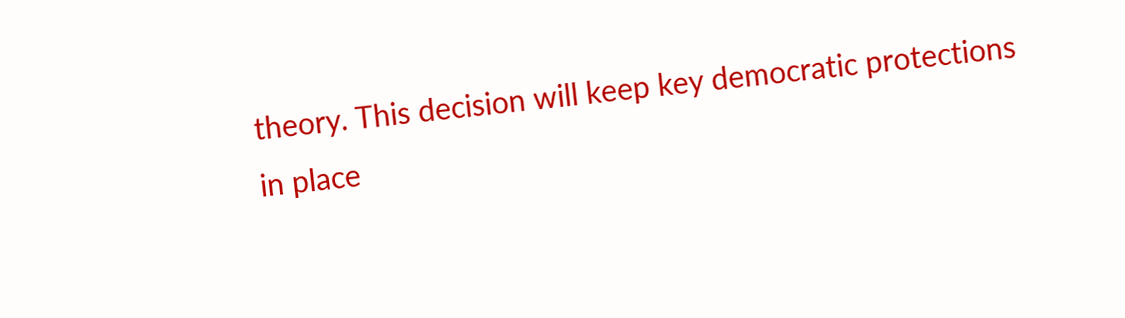theory. This decision will keep key democratic protections in place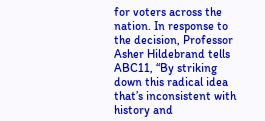for voters across the nation. In response to the decision, Professor Asher Hildebrand tells ABC11, “By striking down this radical idea that’s inconsistent with history and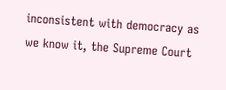inconsistent with democracy as we know it, the Supreme Court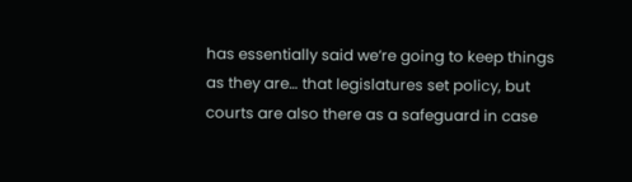has essentially said we’re going to keep things as they are… that legislatures set policy, but courts are also there as a safeguard in case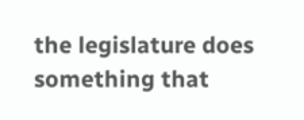the legislature does something that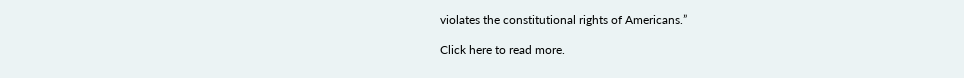violates the constitutional rights of Americans.”

Click here to read more.